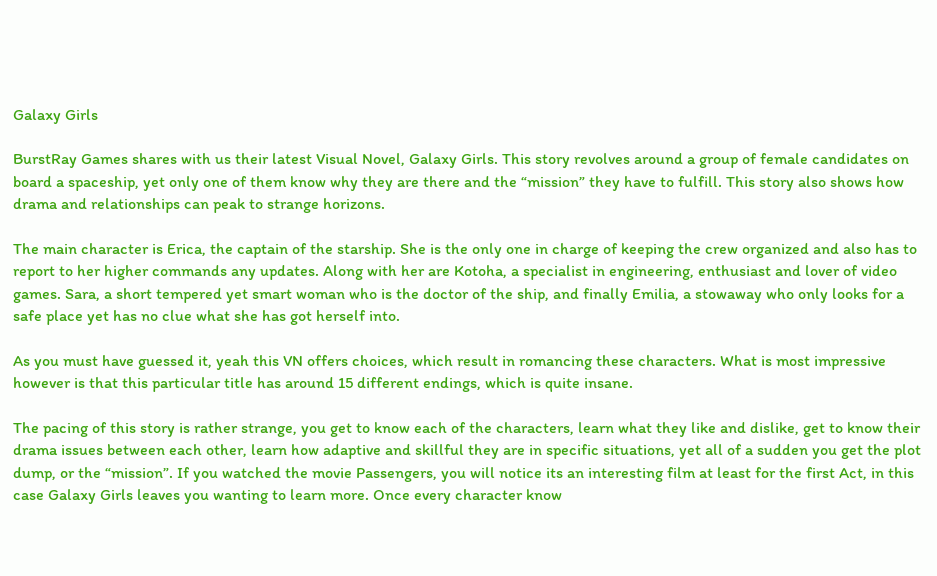Galaxy Girls

BurstRay Games shares with us their latest Visual Novel, Galaxy Girls. This story revolves around a group of female candidates on board a spaceship, yet only one of them know why they are there and the “mission” they have to fulfill. This story also shows how drama and relationships can peak to strange horizons.

The main character is Erica, the captain of the starship. She is the only one in charge of keeping the crew organized and also has to report to her higher commands any updates. Along with her are Kotoha, a specialist in engineering, enthusiast and lover of video games. Sara, a short tempered yet smart woman who is the doctor of the ship, and finally Emilia, a stowaway who only looks for a safe place yet has no clue what she has got herself into.

As you must have guessed it, yeah this VN offers choices, which result in romancing these characters. What is most impressive however is that this particular title has around 15 different endings, which is quite insane.

The pacing of this story is rather strange, you get to know each of the characters, learn what they like and dislike, get to know their drama issues between each other, learn how adaptive and skillful they are in specific situations, yet all of a sudden you get the plot dump, or the “mission”. If you watched the movie Passengers, you will notice its an interesting film at least for the first Act, in this case Galaxy Girls leaves you wanting to learn more. Once every character know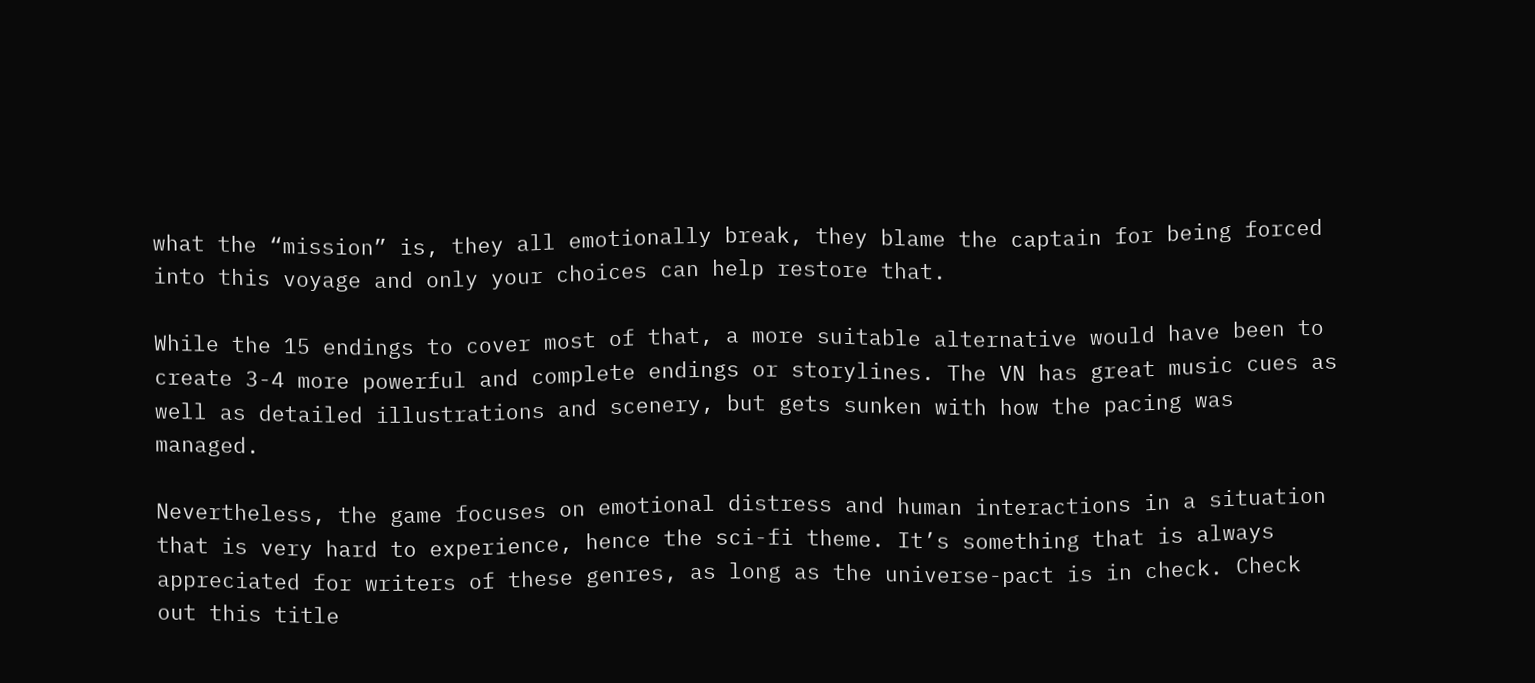what the “mission” is, they all emotionally break, they blame the captain for being forced into this voyage and only your choices can help restore that.

While the 15 endings to cover most of that, a more suitable alternative would have been to create 3-4 more powerful and complete endings or storylines. The VN has great music cues as well as detailed illustrations and scenery, but gets sunken with how the pacing was managed.

Nevertheless, the game focuses on emotional distress and human interactions in a situation that is very hard to experience, hence the sci-fi theme. It’s something that is always appreciated for writers of these genres, as long as the universe-pact is in check. Check out this title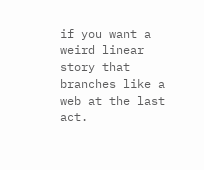if you want a weird linear story that branches like a web at the last act.